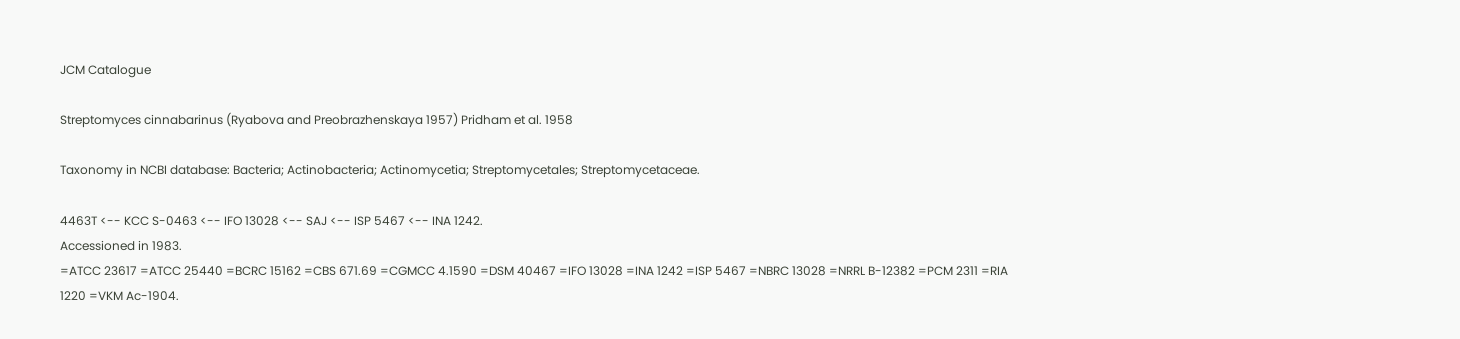JCM Catalogue

Streptomyces cinnabarinus (Ryabova and Preobrazhenskaya 1957) Pridham et al. 1958

Taxonomy in NCBI database: Bacteria; Actinobacteria; Actinomycetia; Streptomycetales; Streptomycetaceae.

4463T <-- KCC S-0463 <-- IFO 13028 <-- SAJ <-- ISP 5467 <-- INA 1242.
Accessioned in 1983.
=ATCC 23617 =ATCC 25440 =BCRC 15162 =CBS 671.69 =CGMCC 4.1590 =DSM 40467 =IFO 13028 =INA 1242 =ISP 5467 =NBRC 13028 =NRRL B-12382 =PCM 2311 =RIA 1220 =VKM Ac-1904.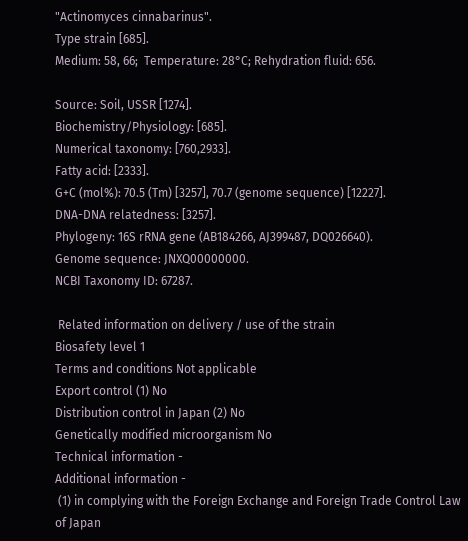"Actinomyces cinnabarinus".
Type strain [685].
Medium: 58, 66;  Temperature: 28°C; Rehydration fluid: 656.

Source: Soil, USSR [1274].
Biochemistry/Physiology: [685].
Numerical taxonomy: [760,2933].
Fatty acid: [2333].
G+C (mol%): 70.5 (Tm) [3257], 70.7 (genome sequence) [12227].
DNA-DNA relatedness: [3257].
Phylogeny: 16S rRNA gene (AB184266, AJ399487, DQ026640).
Genome sequence: JNXQ00000000.
NCBI Taxonomy ID: 67287.

 Related information on delivery / use of the strain
Biosafety level 1
Terms and conditions Not applicable
Export control (1) No
Distribution control in Japan (2) No
Genetically modified microorganism No
Technical information -
Additional information -
 (1) in complying with the Foreign Exchange and Foreign Trade Control Law of Japan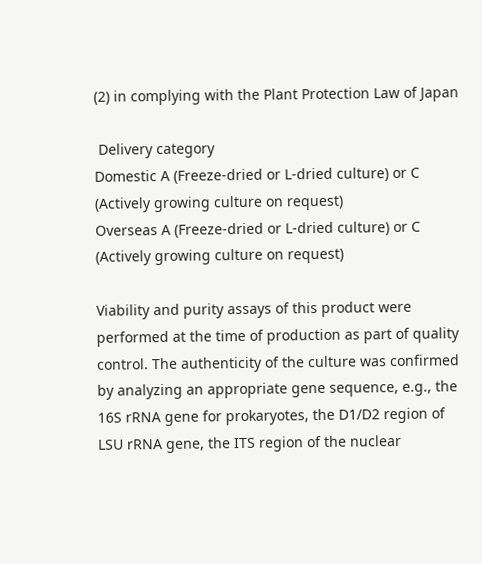(2) in complying with the Plant Protection Law of Japan

 Delivery category
Domestic A (Freeze-dried or L-dried culture) or C (Actively growing culture on request)
Overseas A (Freeze-dried or L-dried culture) or C (Actively growing culture on request)

Viability and purity assays of this product were performed at the time of production as part of quality control. The authenticity of the culture was confirmed by analyzing an appropriate gene sequence, e.g., the 16S rRNA gene for prokaryotes, the D1/D2 region of LSU rRNA gene, the ITS region of the nuclear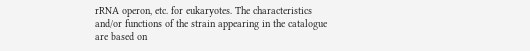rRNA operon, etc. for eukaryotes. The characteristics and/or functions of the strain appearing in the catalogue are based on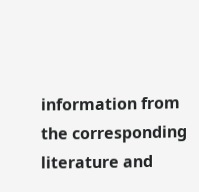information from the corresponding literature and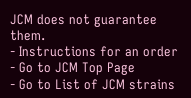JCM does not guarantee them.
- Instructions for an order
- Go to JCM Top Page
- Go to List of JCM strains